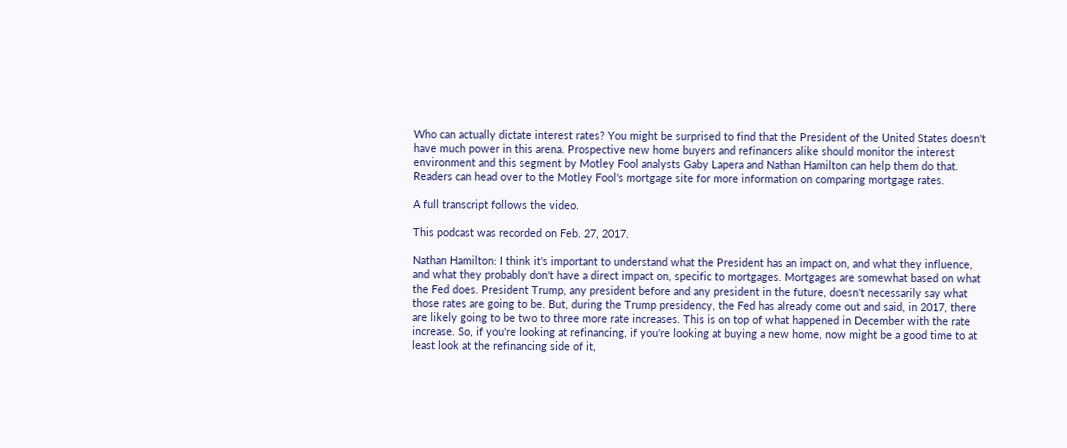Who can actually dictate interest rates? You might be surprised to find that the President of the United States doesn't have much power in this arena. Prospective new home buyers and refinancers alike should monitor the interest environment and this segment by Motley Fool analysts Gaby Lapera and Nathan Hamilton can help them do that. Readers can head over to the Motley Fool's mortgage site for more information on comparing mortgage rates.

A full transcript follows the video.

This podcast was recorded on Feb. 27, 2017.

Nathan Hamilton: I think it's important to understand what the President has an impact on, and what they influence, and what they probably don't have a direct impact on, specific to mortgages. Mortgages are somewhat based on what the Fed does. President Trump, any president before and any president in the future, doesn't necessarily say what those rates are going to be. But, during the Trump presidency, the Fed has already come out and said, in 2017, there are likely going to be two to three more rate increases. This is on top of what happened in December with the rate increase. So, if you're looking at refinancing, if you're looking at buying a new home, now might be a good time to at least look at the refinancing side of it,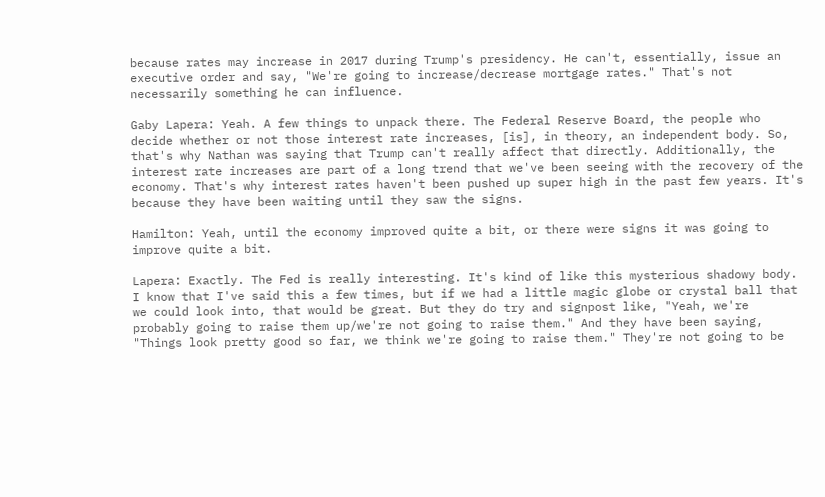because rates may increase in 2017 during Trump's presidency. He can't, essentially, issue an executive order and say, "We're going to increase/decrease mortgage rates." That's not necessarily something he can influence.

Gaby Lapera: Yeah. A few things to unpack there. The Federal Reserve Board, the people who decide whether or not those interest rate increases, [is], in theory, an independent body. So, that's why Nathan was saying that Trump can't really affect that directly. Additionally, the interest rate increases are part of a long trend that we've been seeing with the recovery of the economy. That's why interest rates haven't been pushed up super high in the past few years. It's because they have been waiting until they saw the signs.

Hamilton: Yeah, until the economy improved quite a bit, or there were signs it was going to improve quite a bit.

Lapera: Exactly. The Fed is really interesting. It's kind of like this mysterious shadowy body. I know that I've said this a few times, but if we had a little magic globe or crystal ball that we could look into, that would be great. But they do try and signpost like, "Yeah, we're probably going to raise them up/we're not going to raise them." And they have been saying, "Things look pretty good so far, we think we're going to raise them." They're not going to be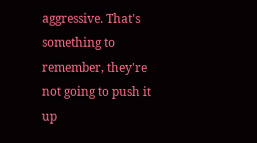aggressive. That's something to remember, they're not going to push it up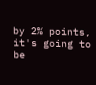by 2% points, it's going to be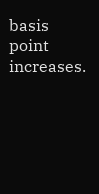basis point increases.